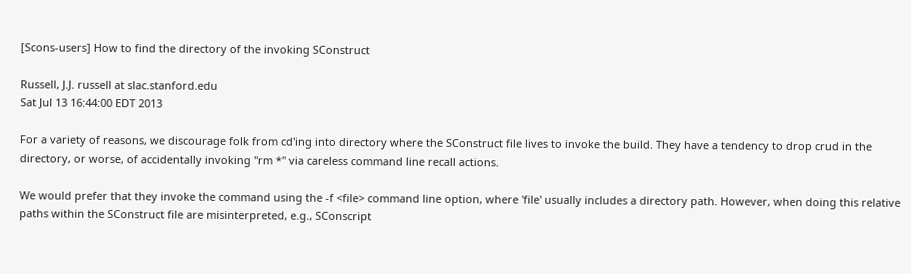[Scons-users] How to find the directory of the invoking SConstruct

Russell, J.J. russell at slac.stanford.edu
Sat Jul 13 16:44:00 EDT 2013

For a variety of reasons, we discourage folk from cd'ing into directory where the SConstruct file lives to invoke the build. They have a tendency to drop crud in the directory, or worse, of accidentally invoking "rm *" via careless command line recall actions.

We would prefer that they invoke the command using the -f <file> command line option, where 'file' usually includes a directory path. However, when doing this relative paths within the SConstruct file are misinterpreted, e.g., SConscript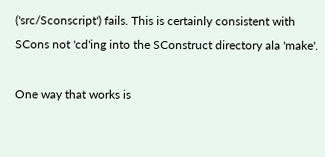('src/Sconscript') fails. This is certainly consistent with SCons not 'cd'ing into the SConstruct directory ala 'make'.

One way that works is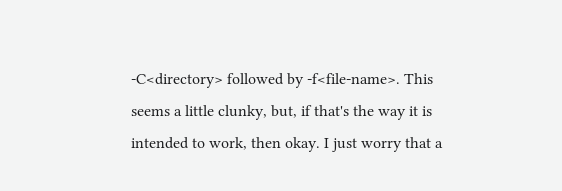-C<directory> followed by -f<file-name>. This seems a little clunky, but, if that's the way it is intended to work, then okay. I just worry that a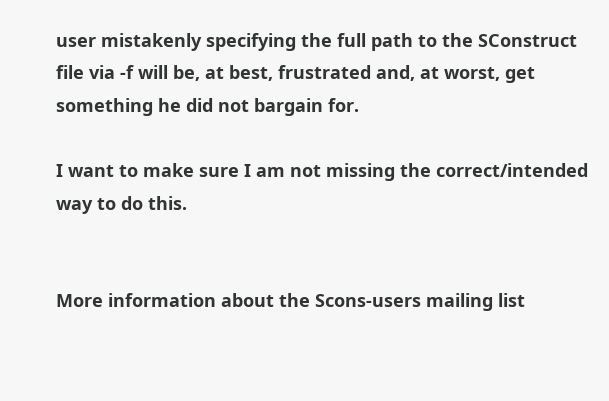user mistakenly specifying the full path to the SConstruct file via -f will be, at best, frustrated and, at worst, get something he did not bargain for.

I want to make sure I am not missing the correct/intended way to do this.


More information about the Scons-users mailing list